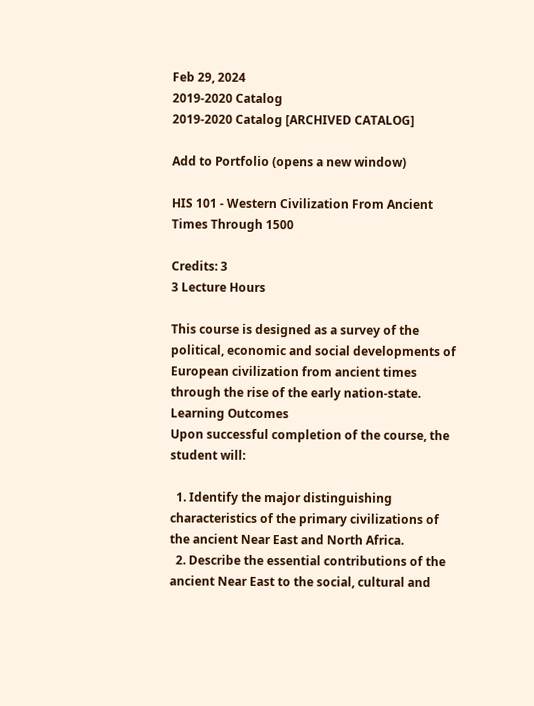Feb 29, 2024
2019-2020 Catalog
2019-2020 Catalog [ARCHIVED CATALOG]

Add to Portfolio (opens a new window)

HIS 101 - Western Civilization From Ancient Times Through 1500

Credits: 3
3 Lecture Hours

This course is designed as a survey of the political, economic and social developments of European civilization from ancient times through the rise of the early nation-state.
Learning Outcomes
Upon successful completion of the course, the student will:

  1. Identify the major distinguishing characteristics of the primary civilizations of the ancient Near East and North Africa.
  2. Describe the essential contributions of the ancient Near East to the social, cultural and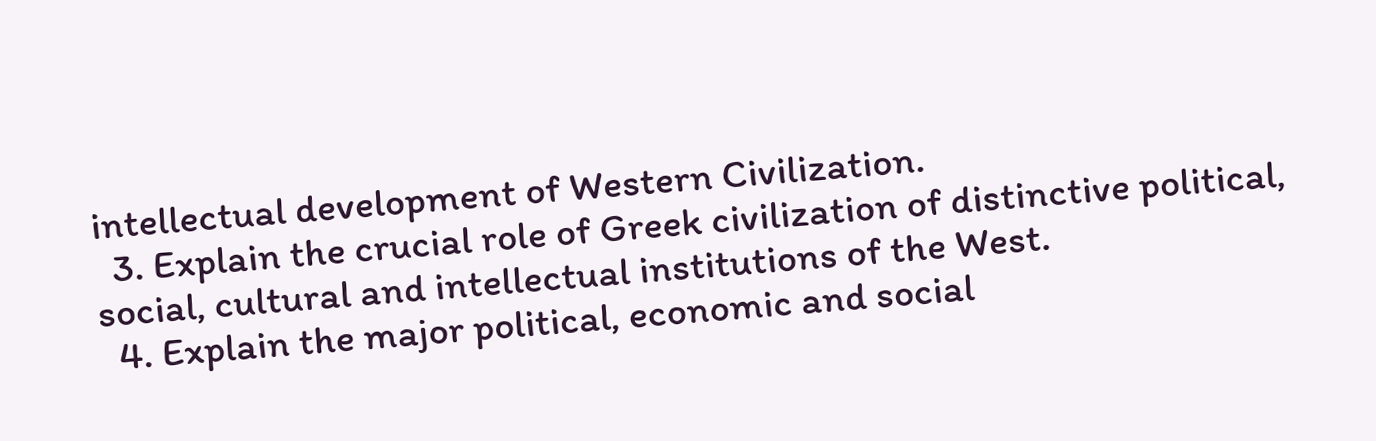intellectual development of Western Civilization.
  3. Explain the crucial role of Greek civilization of distinctive political, social, cultural and intellectual institutions of the West.
  4. Explain the major political, economic and social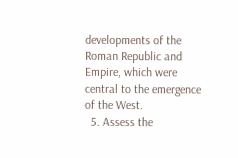developments of the Roman Republic and Empire, which were central to the emergence of the West.
  5. Assess the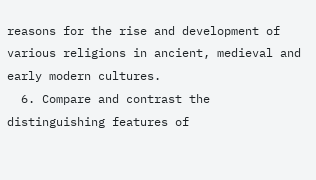reasons for the rise and development of various religions in ancient, medieval and early modern cultures.
  6. Compare and contrast the distinguishing features of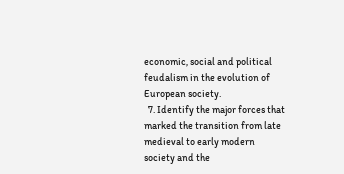economic, social and political feudalism in the evolution of European society.
  7. Identify the major forces that marked the transition from late medieval to early modern society and the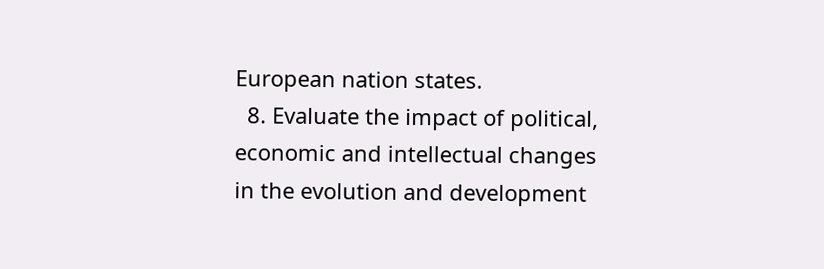European nation states.
  8. Evaluate the impact of political, economic and intellectual changes in the evolution and development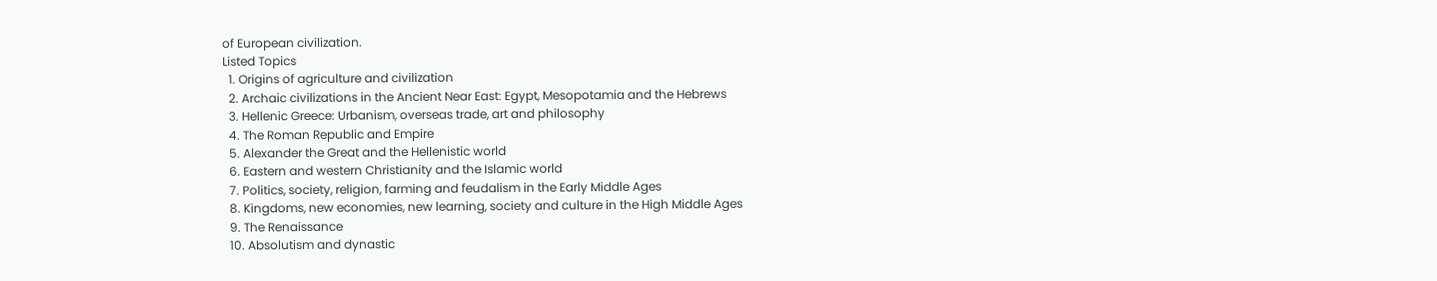of European civilization.
Listed Topics
  1. Origins of agriculture and civilization
  2. Archaic civilizations in the Ancient Near East: Egypt, Mesopotamia and the Hebrews
  3. Hellenic Greece: Urbanism, overseas trade, art and philosophy
  4. The Roman Republic and Empire
  5. Alexander the Great and the Hellenistic world
  6. Eastern and western Christianity and the Islamic world
  7. Politics, society, religion, farming and feudalism in the Early Middle Ages
  8. Kingdoms, new economies, new learning, society and culture in the High Middle Ages
  9. The Renaissance
  10. Absolutism and dynastic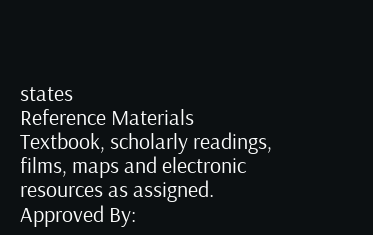states
Reference Materials
Textbook, scholarly readings, films, maps and electronic resources as assigned.
Approved By: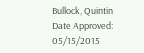Bullock, Quintin Date Approved: 05/15/2015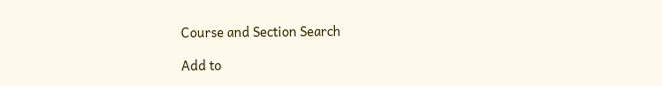Course and Section Search

Add to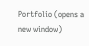Portfolio (opens a new window)